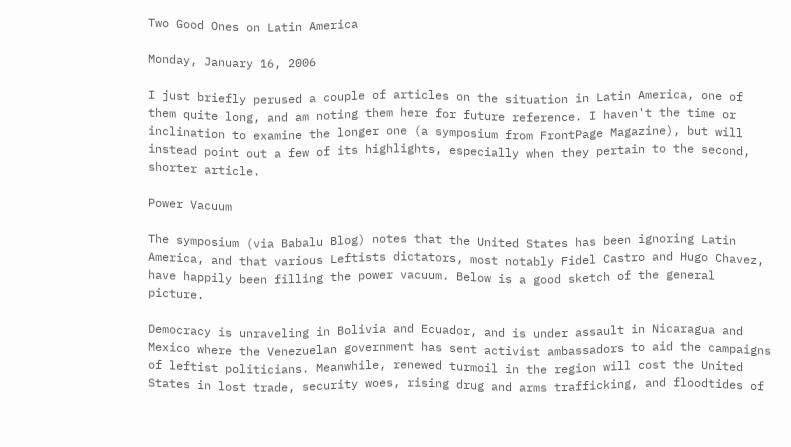Two Good Ones on Latin America

Monday, January 16, 2006

I just briefly perused a couple of articles on the situation in Latin America, one of them quite long, and am noting them here for future reference. I haven't the time or inclination to examine the longer one (a symposium from FrontPage Magazine), but will instead point out a few of its highlights, especially when they pertain to the second, shorter article.

Power Vacuum

The symposium (via Babalu Blog) notes that the United States has been ignoring Latin America, and that various Leftists dictators, most notably Fidel Castro and Hugo Chavez, have happily been filling the power vacuum. Below is a good sketch of the general picture.

Democracy is unraveling in Bolivia and Ecuador, and is under assault in Nicaragua and Mexico where the Venezuelan government has sent activist ambassadors to aid the campaigns of leftist politicians. Meanwhile, renewed turmoil in the region will cost the United States in lost trade, security woes, rising drug and arms trafficking, and floodtides of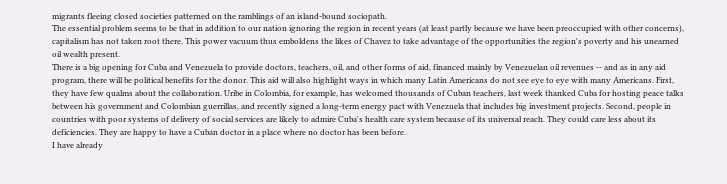migrants fleeing closed societies patterned on the ramblings of an island-bound sociopath.
The essential problem seems to be that in addition to our nation ignoring the region in recent years (at least partly because we have been preoccupied with other concerns), capitalism has not taken root there. This power vacuum thus emboldens the likes of Chavez to take advantage of the opportunities the region's poverty and his unearned oil wealth present.
There is a big opening for Cuba and Venezuela to provide doctors, teachers, oil, and other forms of aid, financed mainly by Venezuelan oil revenues -- and as in any aid program, there will be political benefits for the donor. This aid will also highlight ways in which many Latin Americans do not see eye to eye with many Americans. First, they have few qualms about the collaboration. Uribe in Colombia, for example, has welcomed thousands of Cuban teachers, last week thanked Cuba for hosting peace talks between his government and Colombian guerrillas, and recently signed a long-term energy pact with Venezuela that includes big investment projects. Second, people in countries with poor systems of delivery of social services are likely to admire Cuba's health care system because of its universal reach. They could care less about its deficiencies. They are happy to have a Cuban doctor in a place where no doctor has been before.
I have already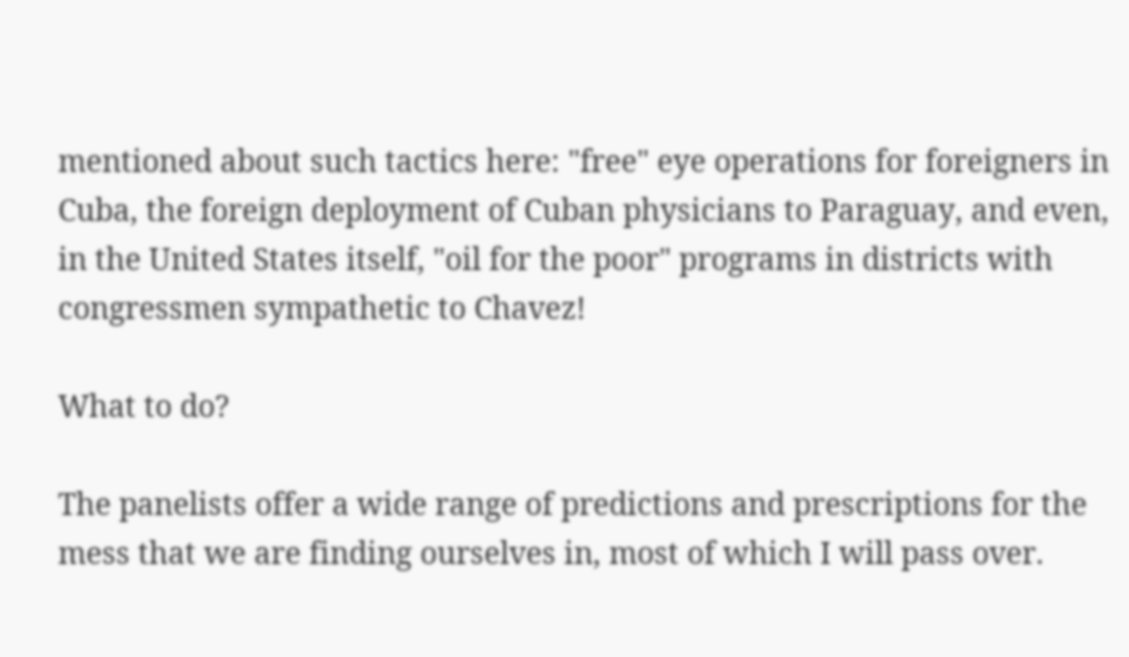mentioned about such tactics here: "free" eye operations for foreigners in Cuba, the foreign deployment of Cuban physicians to Paraguay, and even, in the United States itself, "oil for the poor" programs in districts with congressmen sympathetic to Chavez!

What to do?

The panelists offer a wide range of predictions and prescriptions for the mess that we are finding ourselves in, most of which I will pass over.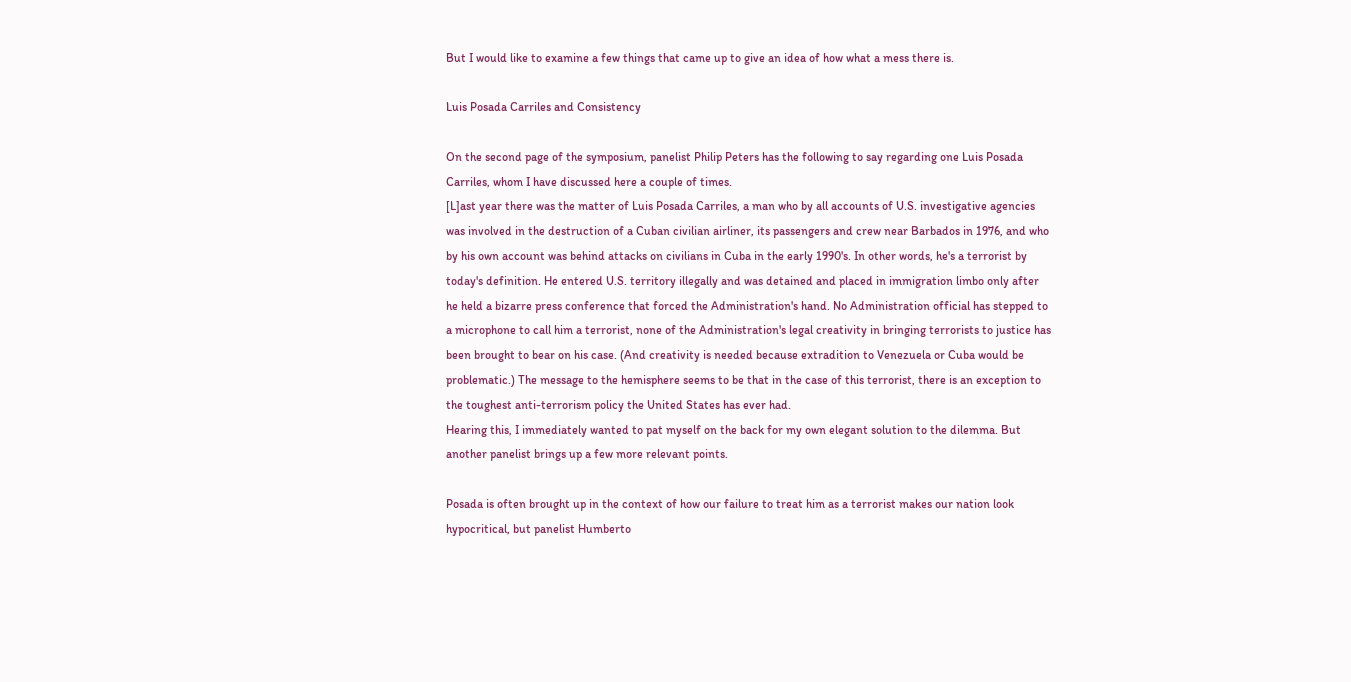But I would like to examine a few things that came up to give an idea of how what a mess there is.

Luis Posada Carriles and Consistency

On the second page of the symposium, panelist Philip Peters has the following to say regarding one Luis Posada Carriles, whom I have discussed here a couple of times.
[L]ast year there was the matter of Luis Posada Carriles, a man who by all accounts of U.S. investigative agencies was involved in the destruction of a Cuban civilian airliner, its passengers and crew near Barbados in 1976, and who by his own account was behind attacks on civilians in Cuba in the early 1990's. In other words, he's a terrorist by today's definition. He entered U.S. territory illegally and was detained and placed in immigration limbo only after he held a bizarre press conference that forced the Administration's hand. No Administration official has stepped to a microphone to call him a terrorist, none of the Administration's legal creativity in bringing terrorists to justice has been brought to bear on his case. (And creativity is needed because extradition to Venezuela or Cuba would be problematic.) The message to the hemisphere seems to be that in the case of this terrorist, there is an exception to the toughest anti-terrorism policy the United States has ever had.
Hearing this, I immediately wanted to pat myself on the back for my own elegant solution to the dilemma. But another panelist brings up a few more relevant points.

Posada is often brought up in the context of how our failure to treat him as a terrorist makes our nation look hypocritical, but panelist Humberto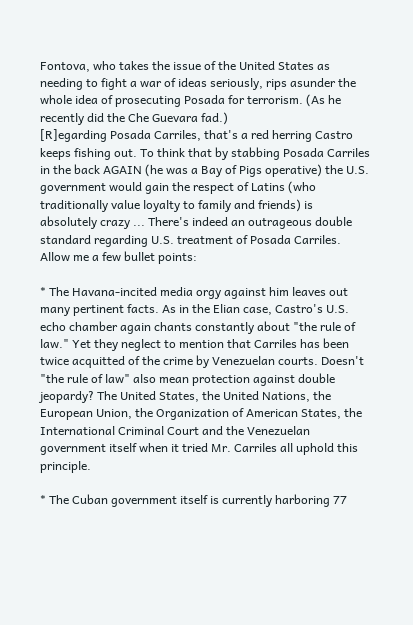Fontova, who takes the issue of the United States as needing to fight a war of ideas seriously, rips asunder the whole idea of prosecuting Posada for terrorism. (As he recently did the Che Guevara fad.)
[R]egarding Posada Carriles, that's a red herring Castro keeps fishing out. To think that by stabbing Posada Carriles in the back AGAIN (he was a Bay of Pigs operative) the U.S. government would gain the respect of Latins (who traditionally value loyalty to family and friends) is absolutely crazy ... There's indeed an outrageous double standard regarding U.S. treatment of Posada Carriles. Allow me a few bullet points:

* The Havana-incited media orgy against him leaves out many pertinent facts. As in the Elian case, Castro's U.S. echo chamber again chants constantly about "the rule of law." Yet they neglect to mention that Carriles has been twice acquitted of the crime by Venezuelan courts. Doesn't "the rule of law" also mean protection against double jeopardy? The United States, the United Nations, the European Union, the Organization of American States, the International Criminal Court and the Venezuelan government itself when it tried Mr. Carriles all uphold this principle.

* The Cuban government itself is currently harboring 77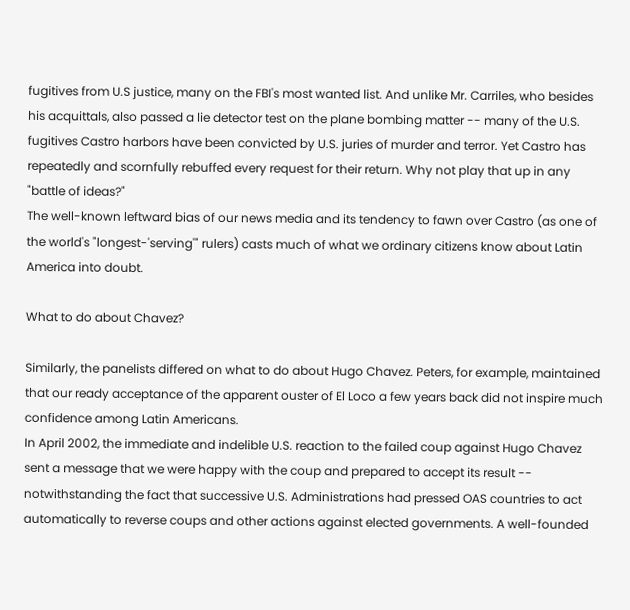fugitives from U.S justice, many on the FBI's most wanted list. And unlike Mr. Carriles, who besides his acquittals, also passed a lie detector test on the plane bombing matter -- many of the U.S. fugitives Castro harbors have been convicted by U.S. juries of murder and terror. Yet Castro has repeatedly and scornfully rebuffed every request for their return. Why not play that up in any "battle of ideas?"
The well-known leftward bias of our news media and its tendency to fawn over Castro (as one of the world's "longest-'serving'" rulers) casts much of what we ordinary citizens know about Latin America into doubt.

What to do about Chavez?

Similarly, the panelists differed on what to do about Hugo Chavez. Peters, for example, maintained that our ready acceptance of the apparent ouster of El Loco a few years back did not inspire much confidence among Latin Americans.
In April 2002, the immediate and indelible U.S. reaction to the failed coup against Hugo Chavez sent a message that we were happy with the coup and prepared to accept its result -- notwithstanding the fact that successive U.S. Administrations had pressed OAS countries to act automatically to reverse coups and other actions against elected governments. A well-founded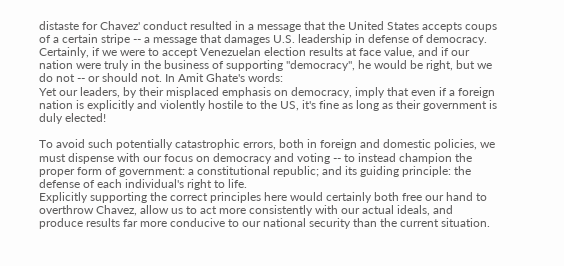distaste for Chavez' conduct resulted in a message that the United States accepts coups of a certain stripe -- a message that damages U.S. leadership in defense of democracy.
Certainly, if we were to accept Venezuelan election results at face value, and if our nation were truly in the business of supporting "democracy", he would be right, but we do not -- or should not. In Amit Ghate's words:
Yet our leaders, by their misplaced emphasis on democracy, imply that even if a foreign nation is explicitly and violently hostile to the US, it's fine as long as their government is duly elected!

To avoid such potentially catastrophic errors, both in foreign and domestic policies, we must dispense with our focus on democracy and voting -- to instead champion the proper form of government: a constitutional republic; and its guiding principle: the defense of each individual's right to life.
Explicitly supporting the correct principles here would certainly both free our hand to overthrow Chavez, allow us to act more consistently with our actual ideals, and produce results far more conducive to our national security than the current situation.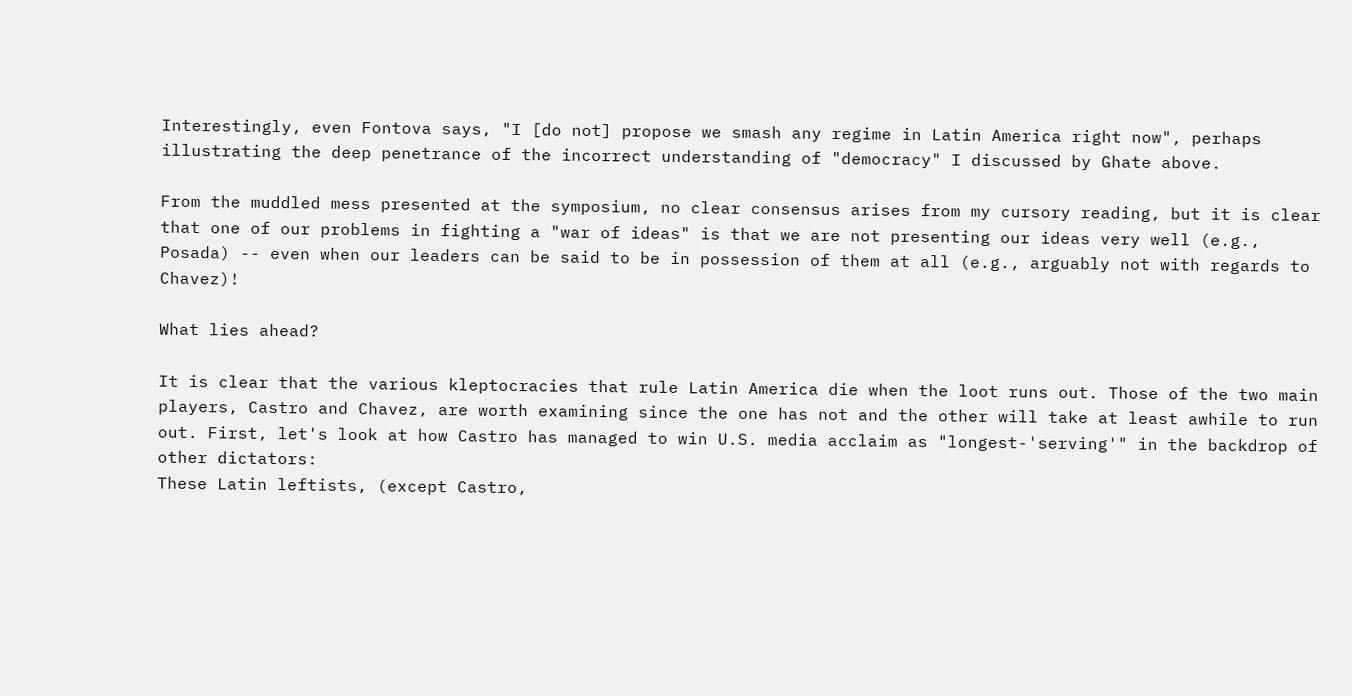Interestingly, even Fontova says, "I [do not] propose we smash any regime in Latin America right now", perhaps illustrating the deep penetrance of the incorrect understanding of "democracy" I discussed by Ghate above.

From the muddled mess presented at the symposium, no clear consensus arises from my cursory reading, but it is clear that one of our problems in fighting a "war of ideas" is that we are not presenting our ideas very well (e.g., Posada) -- even when our leaders can be said to be in possession of them at all (e.g., arguably not with regards to Chavez)!

What lies ahead?

It is clear that the various kleptocracies that rule Latin America die when the loot runs out. Those of the two main players, Castro and Chavez, are worth examining since the one has not and the other will take at least awhile to run out. First, let's look at how Castro has managed to win U.S. media acclaim as "longest-'serving'" in the backdrop of other dictators:
These Latin leftists, (except Castro,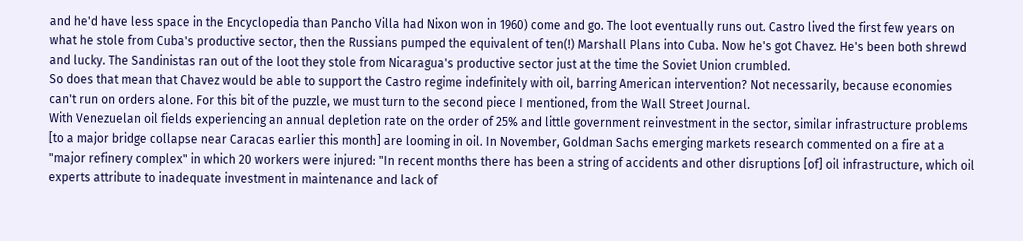and he'd have less space in the Encyclopedia than Pancho Villa had Nixon won in 1960) come and go. The loot eventually runs out. Castro lived the first few years on what he stole from Cuba's productive sector, then the Russians pumped the equivalent of ten(!) Marshall Plans into Cuba. Now he's got Chavez. He's been both shrewd and lucky. The Sandinistas ran out of the loot they stole from Nicaragua's productive sector just at the time the Soviet Union crumbled.
So does that mean that Chavez would be able to support the Castro regime indefinitely with oil, barring American intervention? Not necessarily, because economies can't run on orders alone. For this bit of the puzzle, we must turn to the second piece I mentioned, from the Wall Street Journal.
With Venezuelan oil fields experiencing an annual depletion rate on the order of 25% and little government reinvestment in the sector, similar infrastructure problems [to a major bridge collapse near Caracas earlier this month] are looming in oil. In November, Goldman Sachs emerging markets research commented on a fire at a "major refinery complex" in which 20 workers were injured: "In recent months there has been a string of accidents and other disruptions [of] oil infrastructure, which oil experts attribute to inadequate investment in maintenance and lack of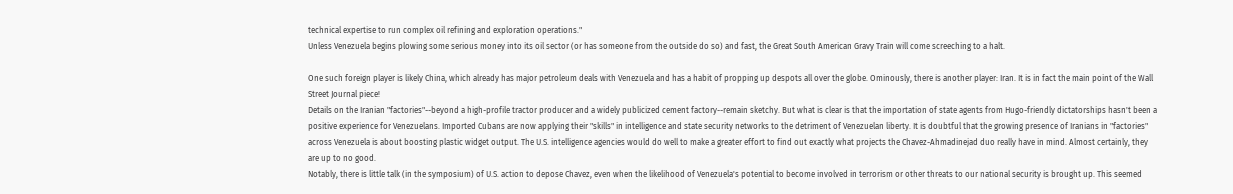technical expertise to run complex oil refining and exploration operations."
Unless Venezuela begins plowing some serious money into its oil sector (or has someone from the outside do so) and fast, the Great South American Gravy Train will come screeching to a halt.

One such foreign player is likely China, which already has major petroleum deals with Venezuela and has a habit of propping up despots all over the globe. Ominously, there is another player: Iran. It is in fact the main point of the Wall Street Journal piece!
Details on the Iranian "factories"--beyond a high-profile tractor producer and a widely publicized cement factory--remain sketchy. But what is clear is that the importation of state agents from Hugo-friendly dictatorships hasn't been a positive experience for Venezuelans. Imported Cubans are now applying their "skills" in intelligence and state security networks to the detriment of Venezuelan liberty. It is doubtful that the growing presence of Iranians in "factories" across Venezuela is about boosting plastic widget output. The U.S. intelligence agencies would do well to make a greater effort to find out exactly what projects the Chavez-Ahmadinejad duo really have in mind. Almost certainly, they are up to no good.
Notably, there is little talk (in the symposium) of U.S. action to depose Chavez, even when the likelihood of Venezuela's potential to become involved in terrorism or other threats to our national security is brought up. This seemed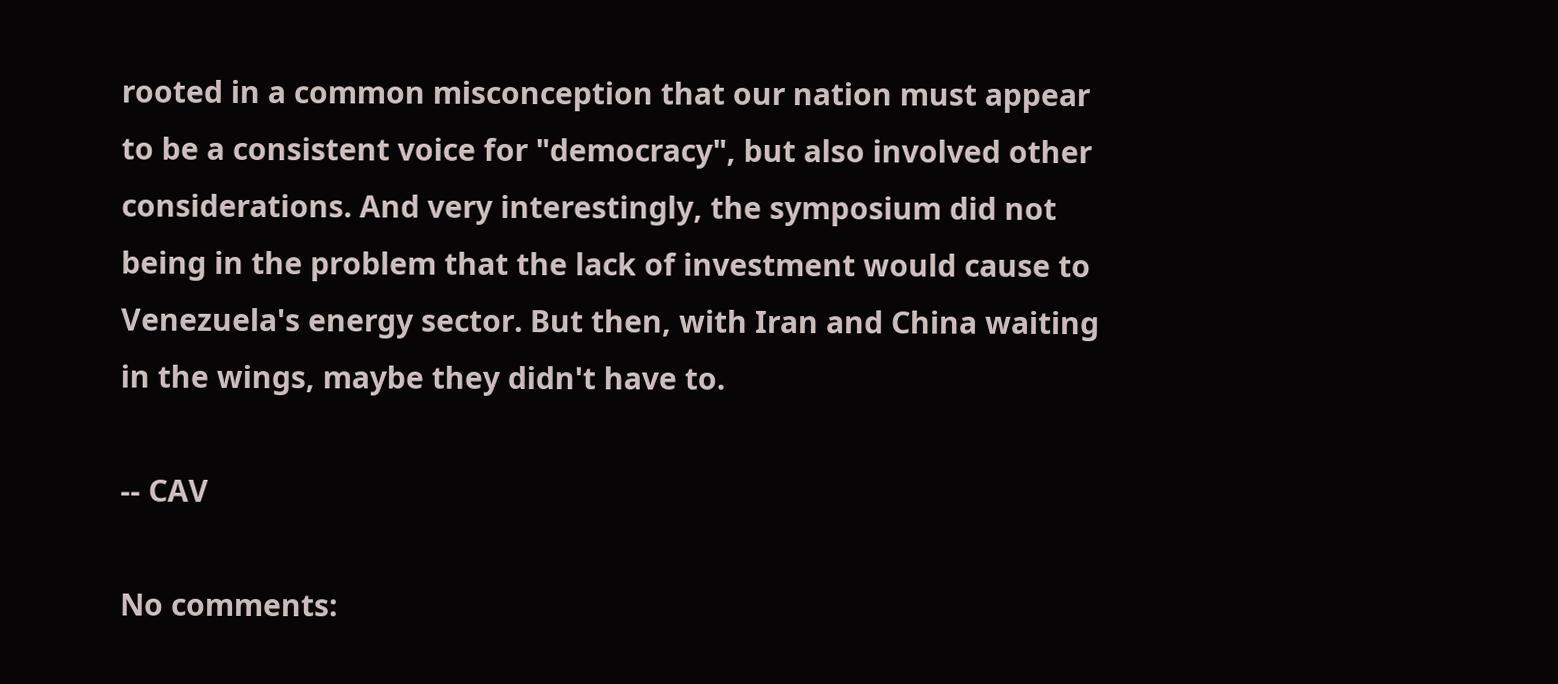rooted in a common misconception that our nation must appear to be a consistent voice for "democracy", but also involved other considerations. And very interestingly, the symposium did not being in the problem that the lack of investment would cause to Venezuela's energy sector. But then, with Iran and China waiting in the wings, maybe they didn't have to.

-- CAV

No comments: